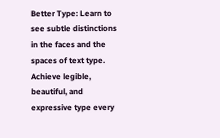Better Type: Learn to see subtle distinctions in the faces and the spaces of text type. Achieve legible, beautiful, and expressive type every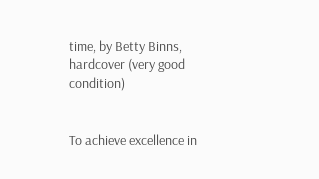time, by Betty Binns, hardcover (very good condition)


To achieve excellence in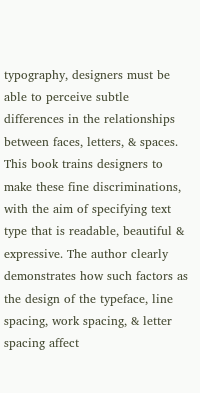typography, designers must be able to perceive subtle differences in the relationships between faces, letters, & spaces. This book trains designers to make these fine discriminations, with the aim of specifying text type that is readable, beautiful & expressive. The author clearly demonstrates how such factors as the design of the typeface, line spacing, work spacing, & letter spacing affect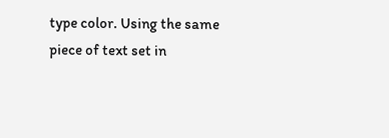type color. Using the same piece of text set in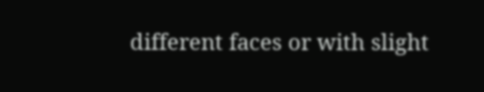different faces or with slight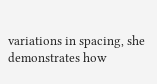variations in spacing, she demonstrates how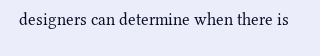designers can determine when there is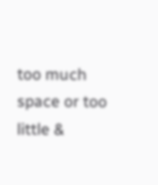too much space or too little &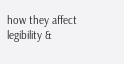how they affect legibility &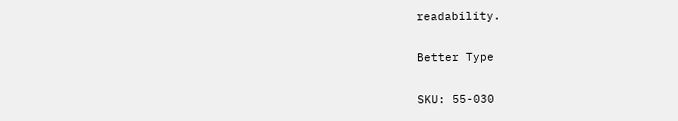readability.

Better Type

SKU: 55-030